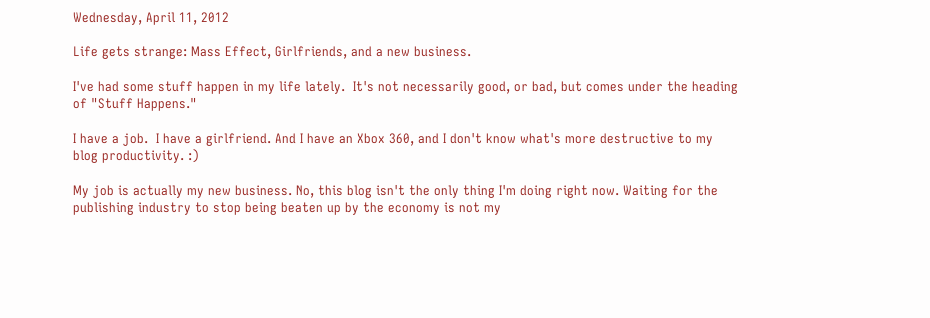Wednesday, April 11, 2012

Life gets strange: Mass Effect, Girlfriends, and a new business.

I've had some stuff happen in my life lately.  It's not necessarily good, or bad, but comes under the heading of "Stuff Happens."

I have a job.  I have a girlfriend. And I have an Xbox 360, and I don't know what's more destructive to my blog productivity. :)

My job is actually my new business. No, this blog isn't the only thing I'm doing right now. Waiting for the publishing industry to stop being beaten up by the economy is not my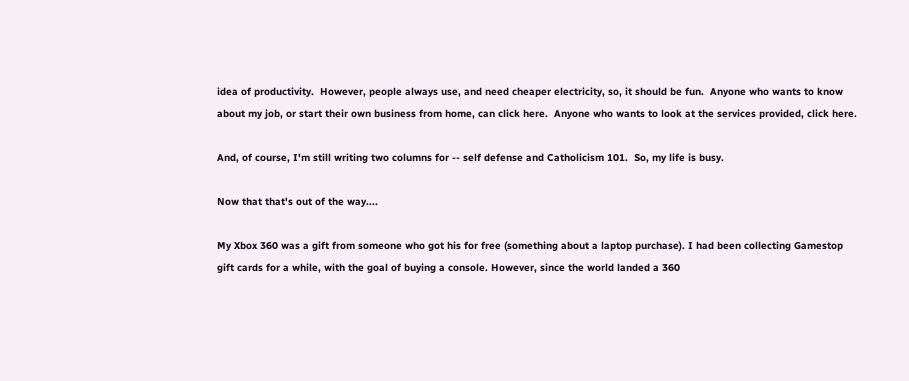idea of productivity.  However, people always use, and need cheaper electricity, so, it should be fun.  Anyone who wants to know about my job, or start their own business from home, can click here.  Anyone who wants to look at the services provided, click here.

And, of course, I'm still writing two columns for -- self defense and Catholicism 101.  So, my life is busy.

Now that that's out of the way....

My Xbox 360 was a gift from someone who got his for free (something about a laptop purchase). I had been collecting Gamestop gift cards for a while, with the goal of buying a console. However, since the world landed a 360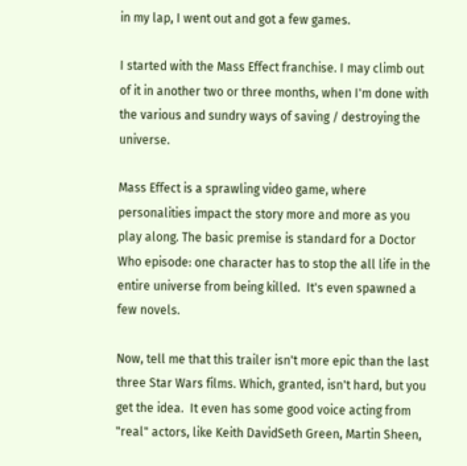in my lap, I went out and got a few games.

I started with the Mass Effect franchise. I may climb out of it in another two or three months, when I'm done with the various and sundry ways of saving / destroying the universe.

Mass Effect is a sprawling video game, where personalities impact the story more and more as you play along. The basic premise is standard for a Doctor Who episode: one character has to stop the all life in the entire universe from being killed.  It's even spawned a few novels.

Now, tell me that this trailer isn't more epic than the last three Star Wars films. Which, granted, isn't hard, but you get the idea.  It even has some good voice acting from "real" actors, like Keith DavidSeth Green, Martin Sheen,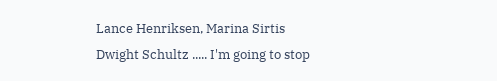Lance Henriksen, Marina Sirtis  Dwight Schultz ..... I'm going to stop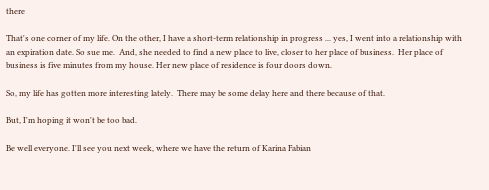there

That's one corner of my life. On the other, I have a short-term relationship in progress ... yes, I went into a relationship with an expiration date. So sue me.  And, she needed to find a new place to live, closer to her place of business.  Her place of business is five minutes from my house. Her new place of residence is four doors down.

So, my life has gotten more interesting lately.  There may be some delay here and there because of that.

But, I'm hoping it won't be too bad.

Be well everyone. I'll see you next week, where we have the return of Karina Fabian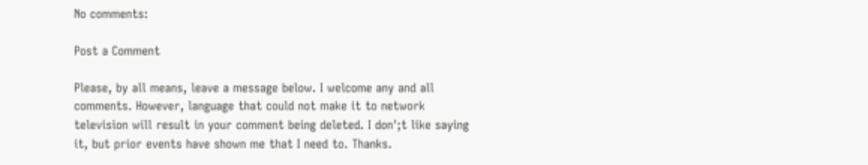No comments:

Post a Comment

Please, by all means, leave a message below. I welcome any and all comments. However, language that could not make it to network television will result in your comment being deleted. I don';t like saying it, but prior events have shown me that I need to. Thanks.